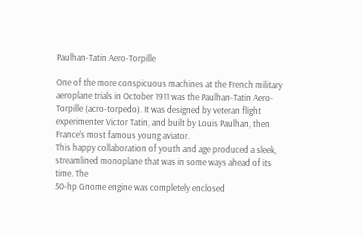Paulhan-Tatin Aero-Torpille

One of the more conspicuous machines at the French military aeroplane trials in October 1911 was the Paulhan-Tatin Aero-
Torpille (acro-torpedo). It was designed by veteran flight experimenter Victor Tatin, and built by Louis Paulhan, then France’s most famous young aviator.
This happy collaboration of youth and age produced a sleek, streamlined monoplane that was in some ways ahead of its time. The
50-hp Gnome engine was completely enclosed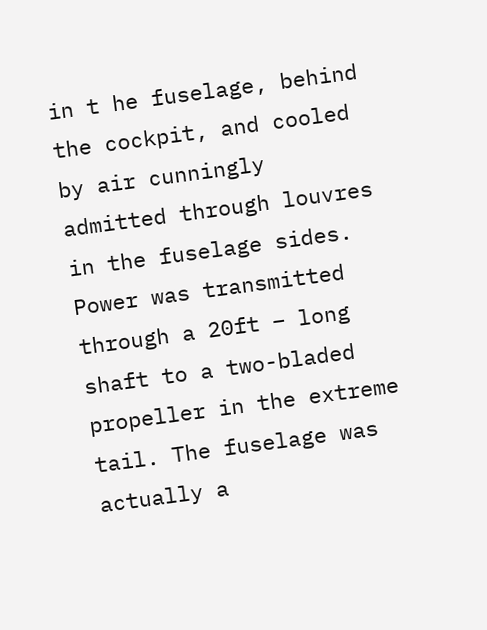in t he fuselage, behind the cockpit, and cooled by air cunningly admitted through louvres in the fuselage sides.
Power was transmitted through a 20ft – long shaft to a two-bladed propeller in the extreme tail. The fuselage was actually a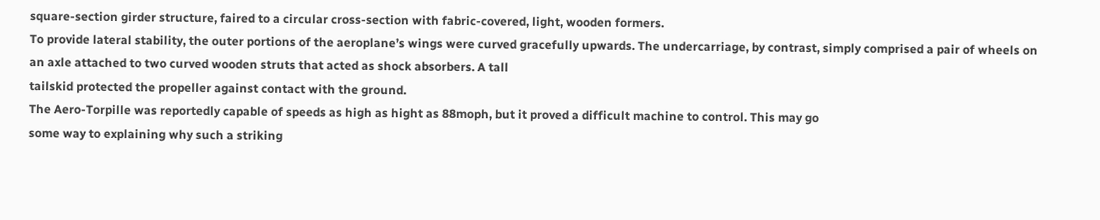square-section girder structure, faired to a circular cross-section with fabric-covered, light, wooden formers.
To provide lateral stability, the outer portions of the aeroplane’s wings were curved gracefully upwards. The undercarriage, by contrast, simply comprised a pair of wheels on an axle attached to two curved wooden struts that acted as shock absorbers. A tall
tailskid protected the propeller against contact with the ground.
The Aero-Torpille was reportedly capable of speeds as high as hight as 88moph, but it proved a difficult machine to control. This may go
some way to explaining why such a striking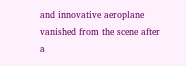and innovative aeroplane vanished from the scene after a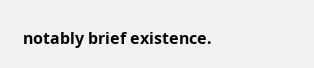notably brief existence.